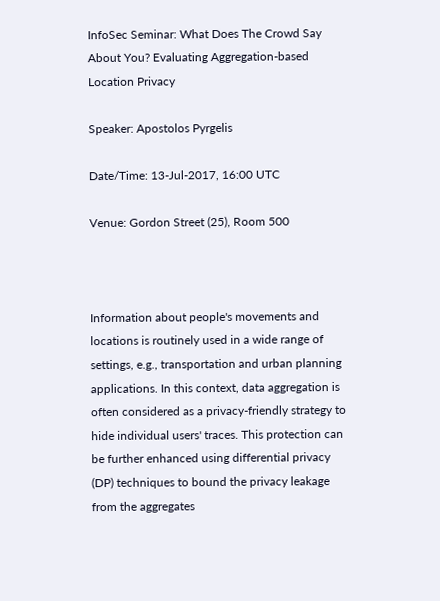InfoSec Seminar: What Does The Crowd Say About You? Evaluating Aggregation-based Location Privacy

Speaker: Apostolos Pyrgelis

Date/Time: 13-Jul-2017, 16:00 UTC

Venue: Gordon Street (25), Room 500



Information about people's movements and locations is routinely used in a wide range of settings, e.g., transportation and urban planning applications. In this context, data aggregation is often considered as a privacy-friendly strategy to hide individual users' traces. This protection can be further enhanced using differential privacy (DP) techniques to bound the privacy leakage from the aggregates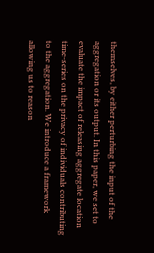themselves, by either perturbing the input of the aggregation or its output. In this paper, we set to evaluate the impact of releasing aggregate location time-series on the privacy of individuals contributing to the aggregation. We introduce a framework allowing us to reason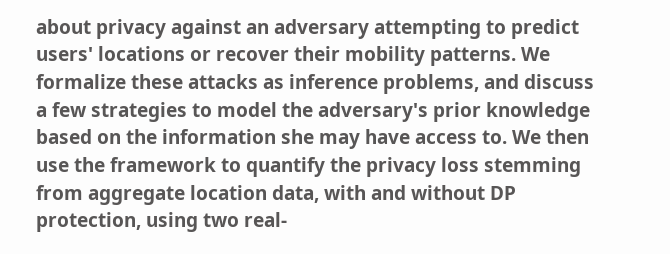about privacy against an adversary attempting to predict users' locations or recover their mobility patterns. We formalize these attacks as inference problems, and discuss a few strategies to model the adversary's prior knowledge based on the information she may have access to. We then use the framework to quantify the privacy loss stemming from aggregate location data, with and without DP protection, using two real-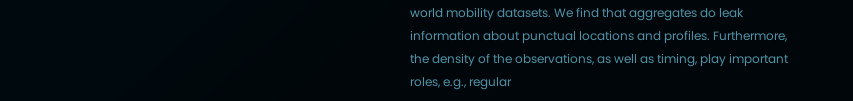world mobility datasets. We find that aggregates do leak information about punctual locations and profiles. Furthermore, the density of the observations, as well as timing, play important roles, e.g., regular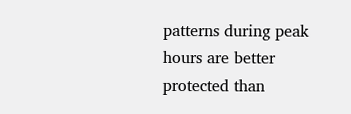patterns during peak hours are better protected than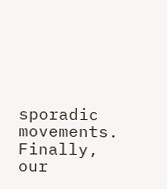sporadic movements. Finally, our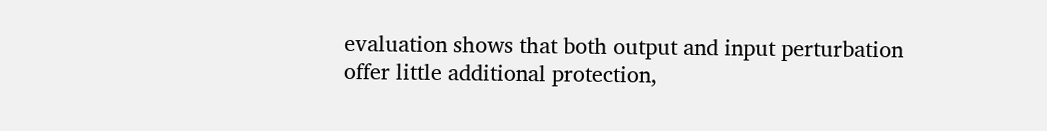evaluation shows that both output and input perturbation offer little additional protection,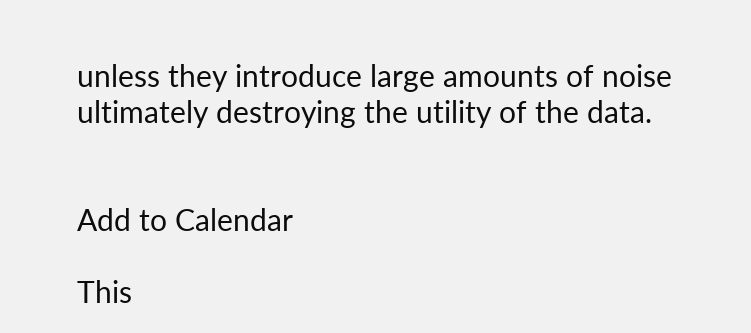unless they introduce large amounts of noise ultimately destroying the utility of the data.


Add to Calendar

This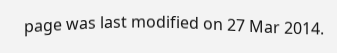page was last modified on 27 Mar 2014.